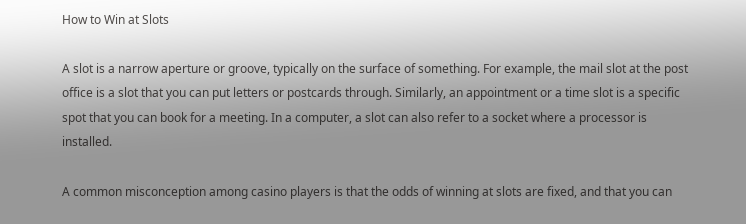How to Win at Slots

A slot is a narrow aperture or groove, typically on the surface of something. For example, the mail slot at the post office is a slot that you can put letters or postcards through. Similarly, an appointment or a time slot is a specific spot that you can book for a meeting. In a computer, a slot can also refer to a socket where a processor is installed.

A common misconception among casino players is that the odds of winning at slots are fixed, and that you can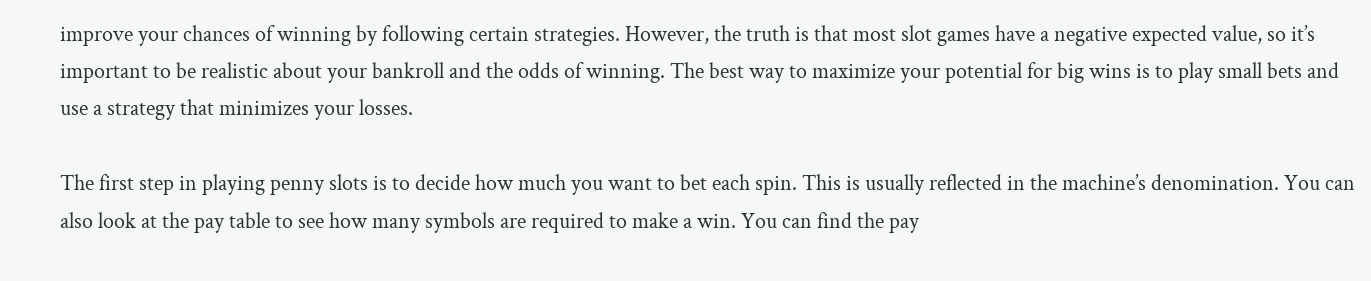improve your chances of winning by following certain strategies. However, the truth is that most slot games have a negative expected value, so it’s important to be realistic about your bankroll and the odds of winning. The best way to maximize your potential for big wins is to play small bets and use a strategy that minimizes your losses.

The first step in playing penny slots is to decide how much you want to bet each spin. This is usually reflected in the machine’s denomination. You can also look at the pay table to see how many symbols are required to make a win. You can find the pay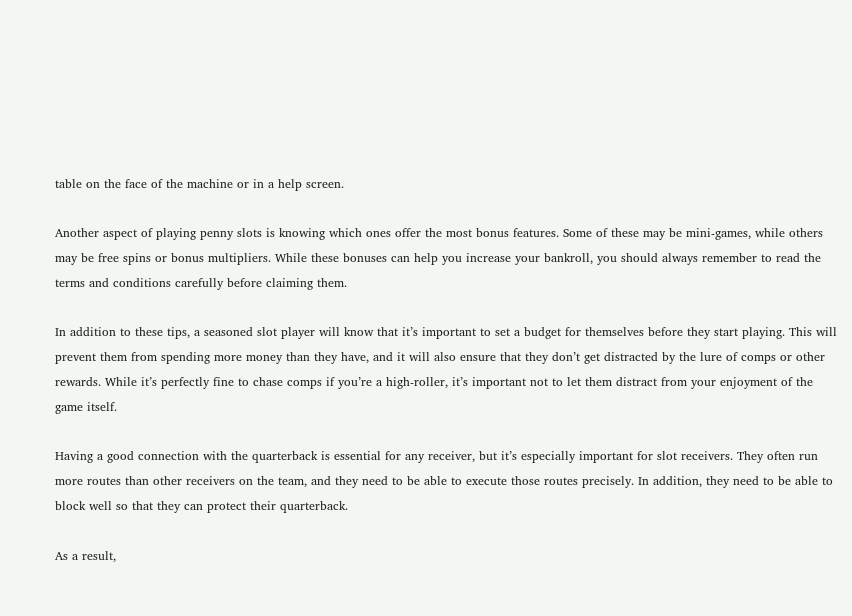table on the face of the machine or in a help screen.

Another aspect of playing penny slots is knowing which ones offer the most bonus features. Some of these may be mini-games, while others may be free spins or bonus multipliers. While these bonuses can help you increase your bankroll, you should always remember to read the terms and conditions carefully before claiming them.

In addition to these tips, a seasoned slot player will know that it’s important to set a budget for themselves before they start playing. This will prevent them from spending more money than they have, and it will also ensure that they don’t get distracted by the lure of comps or other rewards. While it’s perfectly fine to chase comps if you’re a high-roller, it’s important not to let them distract from your enjoyment of the game itself.

Having a good connection with the quarterback is essential for any receiver, but it’s especially important for slot receivers. They often run more routes than other receivers on the team, and they need to be able to execute those routes precisely. In addition, they need to be able to block well so that they can protect their quarterback.

As a result,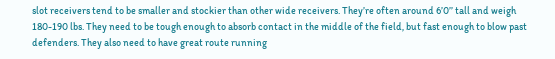slot receivers tend to be smaller and stockier than other wide receivers. They’re often around 6’0’’ tall and weigh 180-190 lbs. They need to be tough enough to absorb contact in the middle of the field, but fast enough to blow past defenders. They also need to have great route running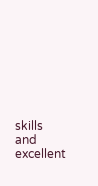skills and excellent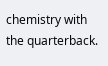chemistry with the quarterback.